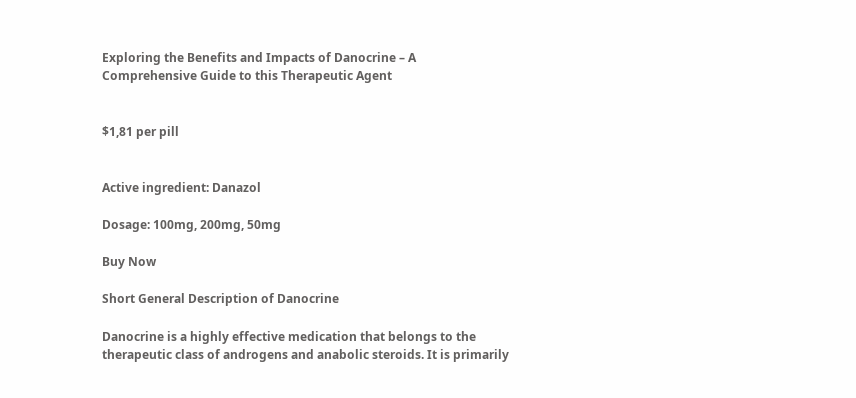Exploring the Benefits and Impacts of Danocrine – A Comprehensive Guide to this Therapeutic Agent


$1,81 per pill


Active ingredient: Danazol

Dosage: 100mg, 200mg, 50mg

Buy Now

Short General Description of Danocrine

Danocrine is a highly effective medication that belongs to the therapeutic class of androgens and anabolic steroids. It is primarily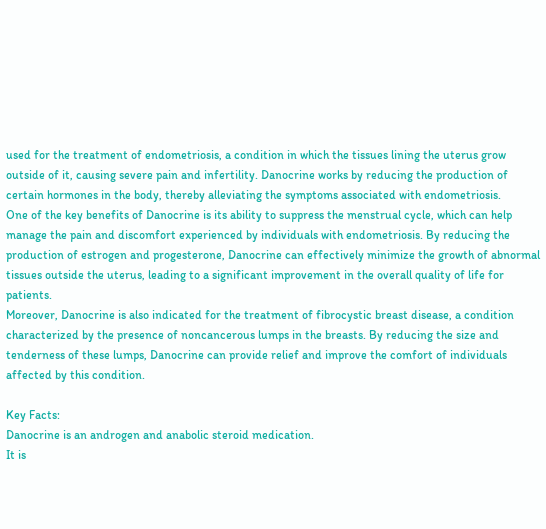used for the treatment of endometriosis, a condition in which the tissues lining the uterus grow outside of it, causing severe pain and infertility. Danocrine works by reducing the production of certain hormones in the body, thereby alleviating the symptoms associated with endometriosis.
One of the key benefits of Danocrine is its ability to suppress the menstrual cycle, which can help manage the pain and discomfort experienced by individuals with endometriosis. By reducing the production of estrogen and progesterone, Danocrine can effectively minimize the growth of abnormal tissues outside the uterus, leading to a significant improvement in the overall quality of life for patients.
Moreover, Danocrine is also indicated for the treatment of fibrocystic breast disease, a condition characterized by the presence of noncancerous lumps in the breasts. By reducing the size and tenderness of these lumps, Danocrine can provide relief and improve the comfort of individuals affected by this condition.

Key Facts:
Danocrine is an androgen and anabolic steroid medication.
It is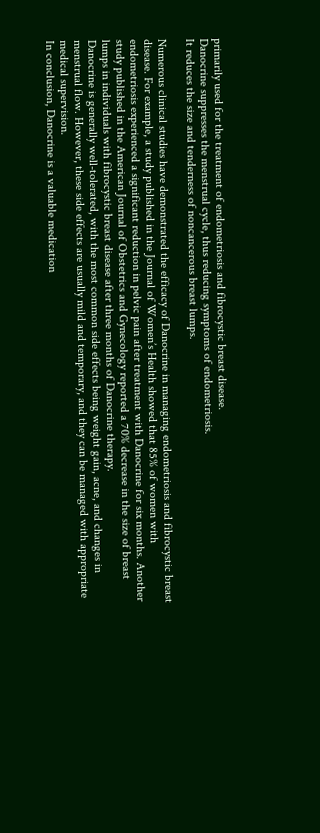primarily used for the treatment of endometriosis and fibrocystic breast disease.
Danocrine suppresses the menstrual cycle, thus reducing symptoms of endometriosis.
It reduces the size and tenderness of noncancerous breast lumps.

Numerous clinical studies have demonstrated the efficacy of Danocrine in managing endometriosis and fibrocystic breast disease. For example, a study published in the Journal of Women’s Health showed that 85% of women with endometriosis experienced a significant reduction in pelvic pain after treatment with Danocrine for six months. Another study published in the American Journal of Obstetrics and Gynecology reported a 70% decrease in the size of breast lumps in individuals with fibrocystic breast disease after three months of Danocrine therapy.
Danocrine is generally well-tolerated, with the most common side effects being weight gain, acne, and changes in menstrual flow. However, these side effects are usually mild and temporary, and they can be managed with appropriate medical supervision.
In conclusion, Danocrine is a valuable medication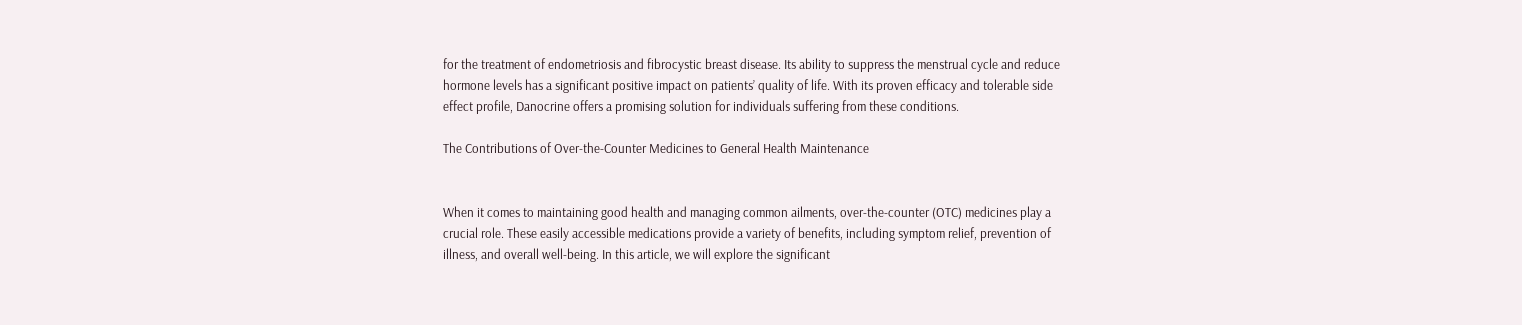for the treatment of endometriosis and fibrocystic breast disease. Its ability to suppress the menstrual cycle and reduce hormone levels has a significant positive impact on patients’ quality of life. With its proven efficacy and tolerable side effect profile, Danocrine offers a promising solution for individuals suffering from these conditions.

The Contributions of Over-the-Counter Medicines to General Health Maintenance


When it comes to maintaining good health and managing common ailments, over-the-counter (OTC) medicines play a crucial role. These easily accessible medications provide a variety of benefits, including symptom relief, prevention of illness, and overall well-being. In this article, we will explore the significant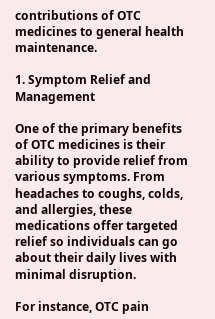contributions of OTC medicines to general health maintenance.

1. Symptom Relief and Management

One of the primary benefits of OTC medicines is their ability to provide relief from various symptoms. From headaches to coughs, colds, and allergies, these medications offer targeted relief so individuals can go about their daily lives with minimal disruption.

For instance, OTC pain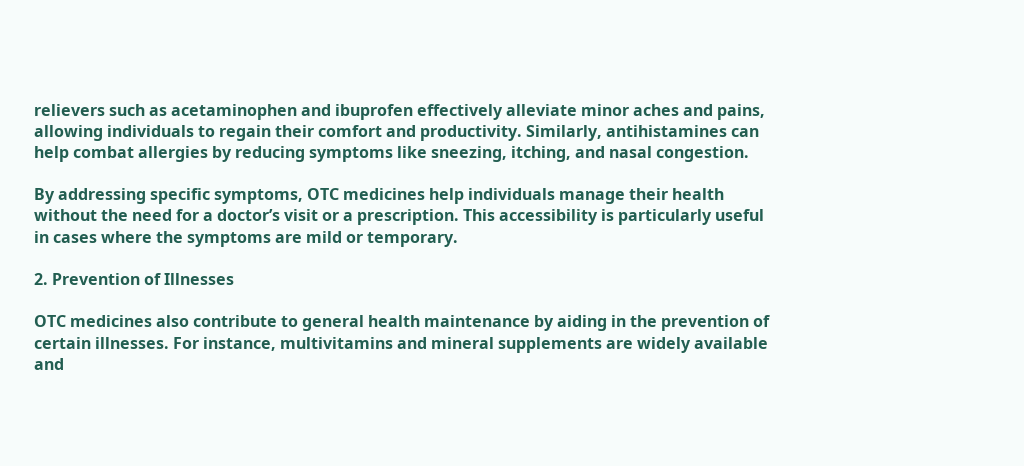relievers such as acetaminophen and ibuprofen effectively alleviate minor aches and pains, allowing individuals to regain their comfort and productivity. Similarly, antihistamines can help combat allergies by reducing symptoms like sneezing, itching, and nasal congestion.

By addressing specific symptoms, OTC medicines help individuals manage their health without the need for a doctor’s visit or a prescription. This accessibility is particularly useful in cases where the symptoms are mild or temporary.

2. Prevention of Illnesses

OTC medicines also contribute to general health maintenance by aiding in the prevention of certain illnesses. For instance, multivitamins and mineral supplements are widely available and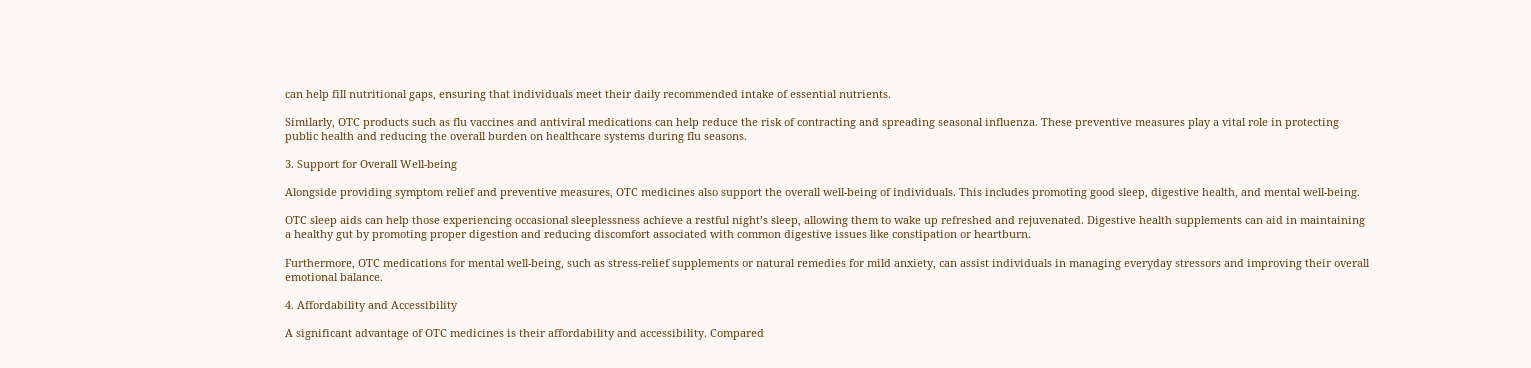can help fill nutritional gaps, ensuring that individuals meet their daily recommended intake of essential nutrients.

Similarly, OTC products such as flu vaccines and antiviral medications can help reduce the risk of contracting and spreading seasonal influenza. These preventive measures play a vital role in protecting public health and reducing the overall burden on healthcare systems during flu seasons.

3. Support for Overall Well-being

Alongside providing symptom relief and preventive measures, OTC medicines also support the overall well-being of individuals. This includes promoting good sleep, digestive health, and mental well-being.

OTC sleep aids can help those experiencing occasional sleeplessness achieve a restful night’s sleep, allowing them to wake up refreshed and rejuvenated. Digestive health supplements can aid in maintaining a healthy gut by promoting proper digestion and reducing discomfort associated with common digestive issues like constipation or heartburn.

Furthermore, OTC medications for mental well-being, such as stress-relief supplements or natural remedies for mild anxiety, can assist individuals in managing everyday stressors and improving their overall emotional balance.

4. Affordability and Accessibility

A significant advantage of OTC medicines is their affordability and accessibility. Compared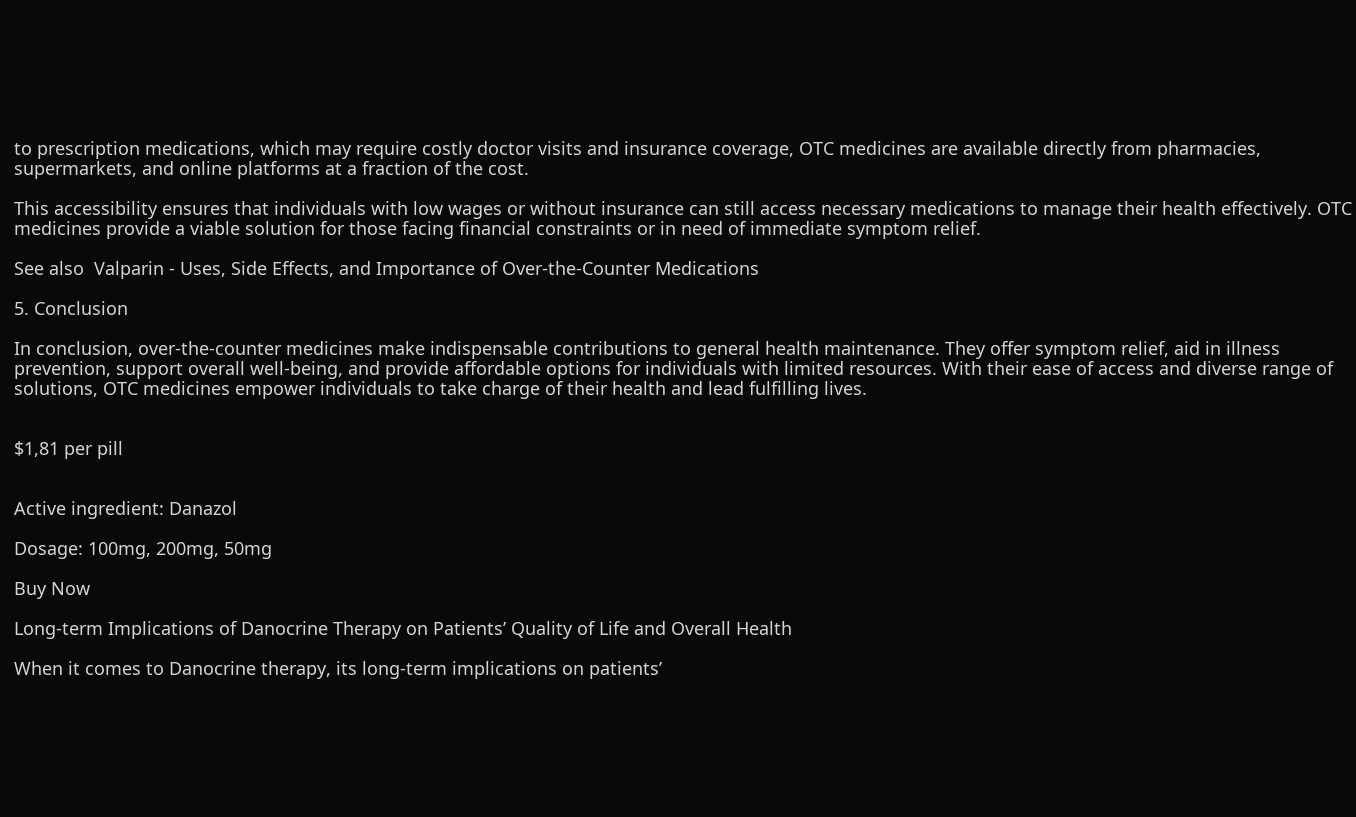to prescription medications, which may require costly doctor visits and insurance coverage, OTC medicines are available directly from pharmacies, supermarkets, and online platforms at a fraction of the cost.

This accessibility ensures that individuals with low wages or without insurance can still access necessary medications to manage their health effectively. OTC medicines provide a viable solution for those facing financial constraints or in need of immediate symptom relief.

See also  Valparin - Uses, Side Effects, and Importance of Over-the-Counter Medications

5. Conclusion

In conclusion, over-the-counter medicines make indispensable contributions to general health maintenance. They offer symptom relief, aid in illness prevention, support overall well-being, and provide affordable options for individuals with limited resources. With their ease of access and diverse range of solutions, OTC medicines empower individuals to take charge of their health and lead fulfilling lives.


$1,81 per pill


Active ingredient: Danazol

Dosage: 100mg, 200mg, 50mg

Buy Now

Long-term Implications of Danocrine Therapy on Patients’ Quality of Life and Overall Health

When it comes to Danocrine therapy, its long-term implications on patients’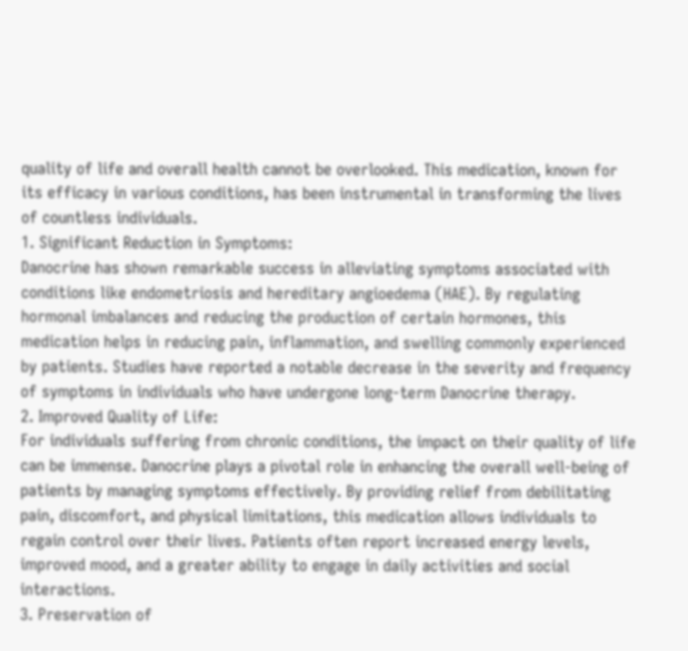quality of life and overall health cannot be overlooked. This medication, known for its efficacy in various conditions, has been instrumental in transforming the lives of countless individuals.
1. Significant Reduction in Symptoms:
Danocrine has shown remarkable success in alleviating symptoms associated with conditions like endometriosis and hereditary angioedema (HAE). By regulating hormonal imbalances and reducing the production of certain hormones, this medication helps in reducing pain, inflammation, and swelling commonly experienced by patients. Studies have reported a notable decrease in the severity and frequency of symptoms in individuals who have undergone long-term Danocrine therapy.
2. Improved Quality of Life:
For individuals suffering from chronic conditions, the impact on their quality of life can be immense. Danocrine plays a pivotal role in enhancing the overall well-being of patients by managing symptoms effectively. By providing relief from debilitating pain, discomfort, and physical limitations, this medication allows individuals to regain control over their lives. Patients often report increased energy levels, improved mood, and a greater ability to engage in daily activities and social interactions.
3. Preservation of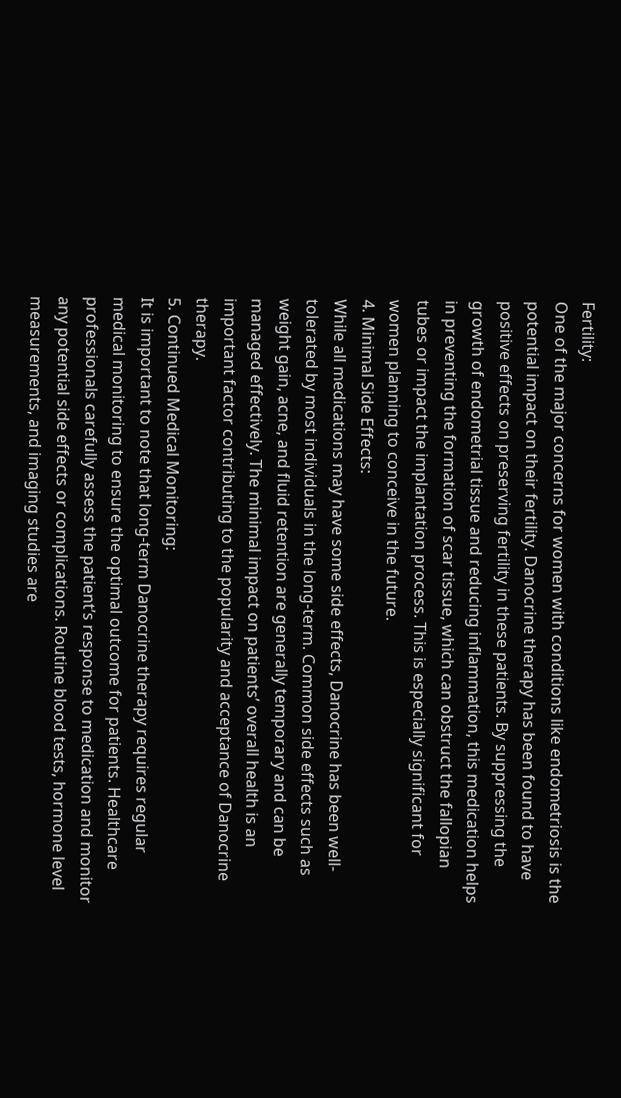Fertility:
One of the major concerns for women with conditions like endometriosis is the potential impact on their fertility. Danocrine therapy has been found to have positive effects on preserving fertility in these patients. By suppressing the growth of endometrial tissue and reducing inflammation, this medication helps in preventing the formation of scar tissue, which can obstruct the fallopian tubes or impact the implantation process. This is especially significant for women planning to conceive in the future.
4. Minimal Side Effects:
While all medications may have some side effects, Danocrine has been well-tolerated by most individuals in the long-term. Common side effects such as weight gain, acne, and fluid retention are generally temporary and can be managed effectively. The minimal impact on patients’ overall health is an important factor contributing to the popularity and acceptance of Danocrine therapy.
5. Continued Medical Monitoring:
It is important to note that long-term Danocrine therapy requires regular medical monitoring to ensure the optimal outcome for patients. Healthcare professionals carefully assess the patient’s response to medication and monitor any potential side effects or complications. Routine blood tests, hormone level measurements, and imaging studies are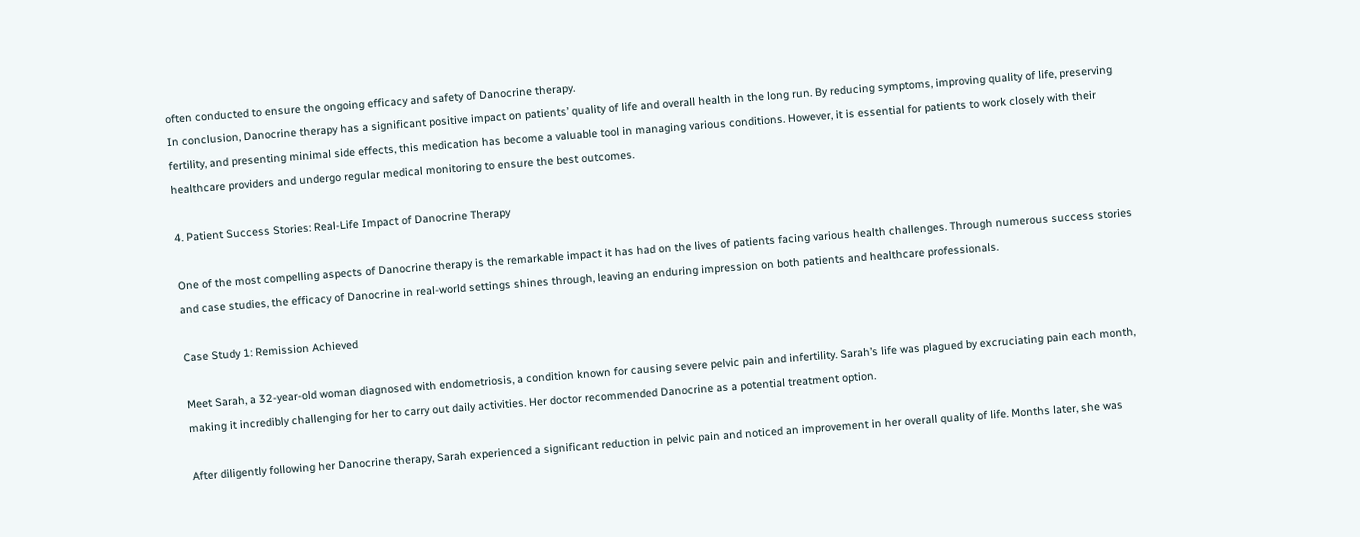often conducted to ensure the ongoing efficacy and safety of Danocrine therapy.
In conclusion, Danocrine therapy has a significant positive impact on patients’ quality of life and overall health in the long run. By reducing symptoms, improving quality of life, preserving fertility, and presenting minimal side effects, this medication has become a valuable tool in managing various conditions. However, it is essential for patients to work closely with their healthcare providers and undergo regular medical monitoring to ensure the best outcomes.

4. Patient Success Stories: Real-Life Impact of Danocrine Therapy

One of the most compelling aspects of Danocrine therapy is the remarkable impact it has had on the lives of patients facing various health challenges. Through numerous success stories and case studies, the efficacy of Danocrine in real-world settings shines through, leaving an enduring impression on both patients and healthcare professionals.

Case Study 1: Remission Achieved

Meet Sarah, a 32-year-old woman diagnosed with endometriosis, a condition known for causing severe pelvic pain and infertility. Sarah’s life was plagued by excruciating pain each month, making it incredibly challenging for her to carry out daily activities. Her doctor recommended Danocrine as a potential treatment option.

After diligently following her Danocrine therapy, Sarah experienced a significant reduction in pelvic pain and noticed an improvement in her overall quality of life. Months later, she was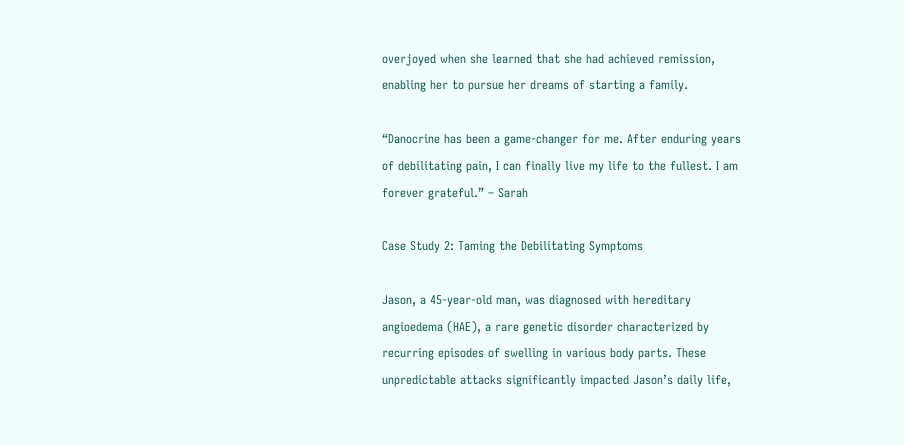overjoyed when she learned that she had achieved remission, enabling her to pursue her dreams of starting a family.

“Danocrine has been a game-changer for me. After enduring years of debilitating pain, I can finally live my life to the fullest. I am forever grateful.” – Sarah

Case Study 2: Taming the Debilitating Symptoms

Jason, a 45-year-old man, was diagnosed with hereditary angioedema (HAE), a rare genetic disorder characterized by recurring episodes of swelling in various body parts. These unpredictable attacks significantly impacted Jason’s daily life,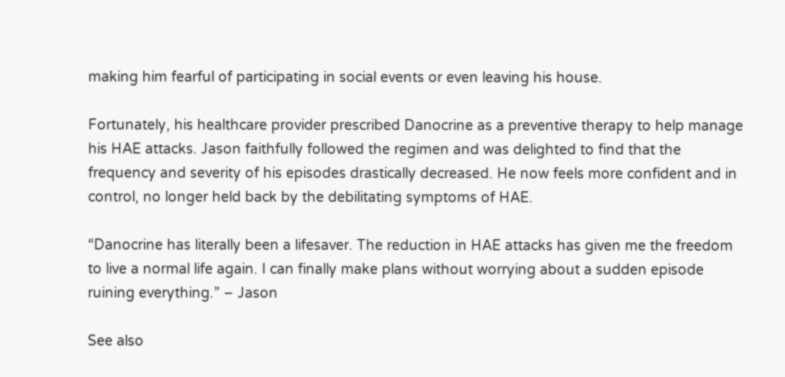making him fearful of participating in social events or even leaving his house.

Fortunately, his healthcare provider prescribed Danocrine as a preventive therapy to help manage his HAE attacks. Jason faithfully followed the regimen and was delighted to find that the frequency and severity of his episodes drastically decreased. He now feels more confident and in control, no longer held back by the debilitating symptoms of HAE.

“Danocrine has literally been a lifesaver. The reduction in HAE attacks has given me the freedom to live a normal life again. I can finally make plans without worrying about a sudden episode ruining everything.” – Jason

See also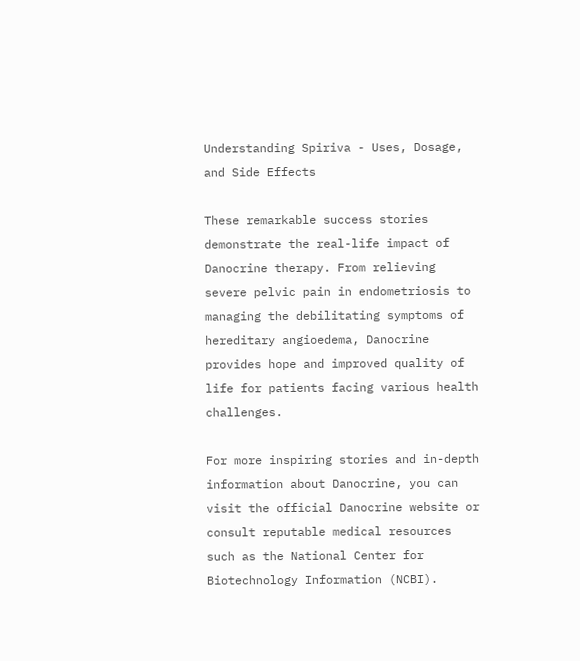Understanding Spiriva - Uses, Dosage, and Side Effects

These remarkable success stories demonstrate the real-life impact of Danocrine therapy. From relieving severe pelvic pain in endometriosis to managing the debilitating symptoms of hereditary angioedema, Danocrine provides hope and improved quality of life for patients facing various health challenges.

For more inspiring stories and in-depth information about Danocrine, you can visit the official Danocrine website or consult reputable medical resources such as the National Center for Biotechnology Information (NCBI).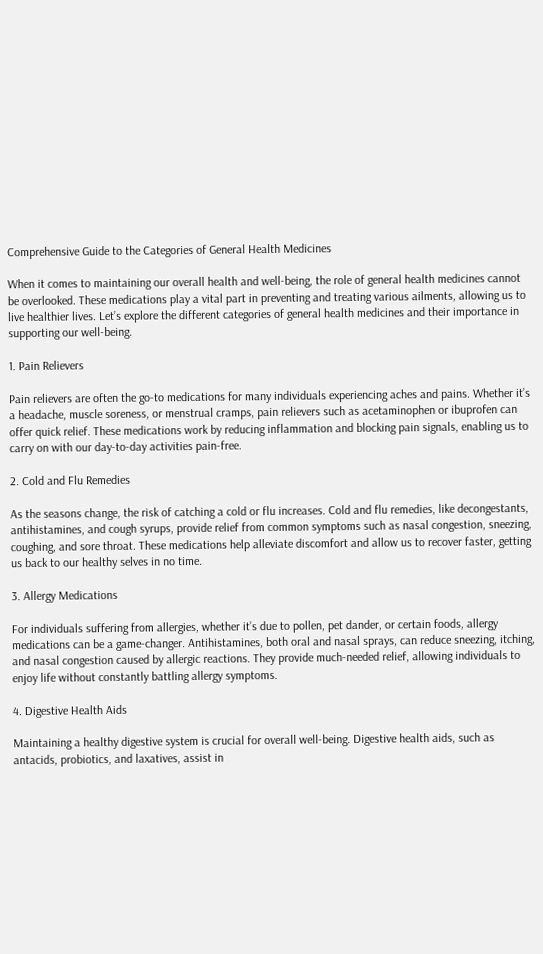Comprehensive Guide to the Categories of General Health Medicines

When it comes to maintaining our overall health and well-being, the role of general health medicines cannot be overlooked. These medications play a vital part in preventing and treating various ailments, allowing us to live healthier lives. Let’s explore the different categories of general health medicines and their importance in supporting our well-being.

1. Pain Relievers

Pain relievers are often the go-to medications for many individuals experiencing aches and pains. Whether it’s a headache, muscle soreness, or menstrual cramps, pain relievers such as acetaminophen or ibuprofen can offer quick relief. These medications work by reducing inflammation and blocking pain signals, enabling us to carry on with our day-to-day activities pain-free.

2. Cold and Flu Remedies

As the seasons change, the risk of catching a cold or flu increases. Cold and flu remedies, like decongestants, antihistamines, and cough syrups, provide relief from common symptoms such as nasal congestion, sneezing, coughing, and sore throat. These medications help alleviate discomfort and allow us to recover faster, getting us back to our healthy selves in no time.

3. Allergy Medications

For individuals suffering from allergies, whether it’s due to pollen, pet dander, or certain foods, allergy medications can be a game-changer. Antihistamines, both oral and nasal sprays, can reduce sneezing, itching, and nasal congestion caused by allergic reactions. They provide much-needed relief, allowing individuals to enjoy life without constantly battling allergy symptoms.

4. Digestive Health Aids

Maintaining a healthy digestive system is crucial for overall well-being. Digestive health aids, such as antacids, probiotics, and laxatives, assist in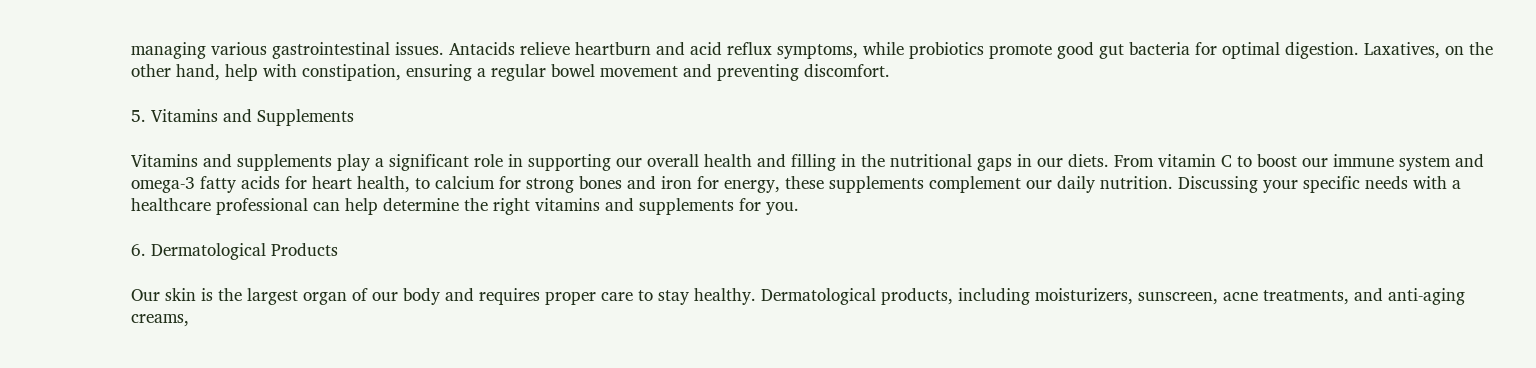managing various gastrointestinal issues. Antacids relieve heartburn and acid reflux symptoms, while probiotics promote good gut bacteria for optimal digestion. Laxatives, on the other hand, help with constipation, ensuring a regular bowel movement and preventing discomfort.

5. Vitamins and Supplements

Vitamins and supplements play a significant role in supporting our overall health and filling in the nutritional gaps in our diets. From vitamin C to boost our immune system and omega-3 fatty acids for heart health, to calcium for strong bones and iron for energy, these supplements complement our daily nutrition. Discussing your specific needs with a healthcare professional can help determine the right vitamins and supplements for you.

6. Dermatological Products

Our skin is the largest organ of our body and requires proper care to stay healthy. Dermatological products, including moisturizers, sunscreen, acne treatments, and anti-aging creams,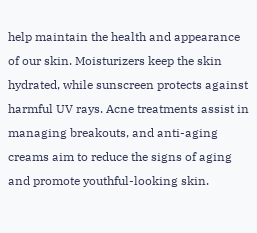help maintain the health and appearance of our skin. Moisturizers keep the skin hydrated, while sunscreen protects against harmful UV rays. Acne treatments assist in managing breakouts, and anti-aging creams aim to reduce the signs of aging and promote youthful-looking skin.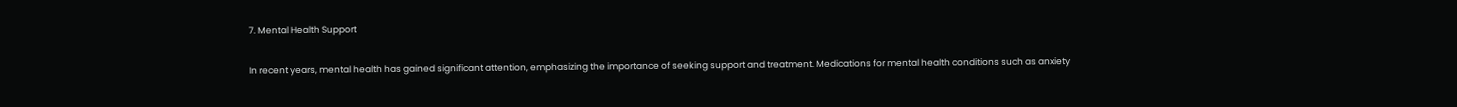7. Mental Health Support

In recent years, mental health has gained significant attention, emphasizing the importance of seeking support and treatment. Medications for mental health conditions such as anxiety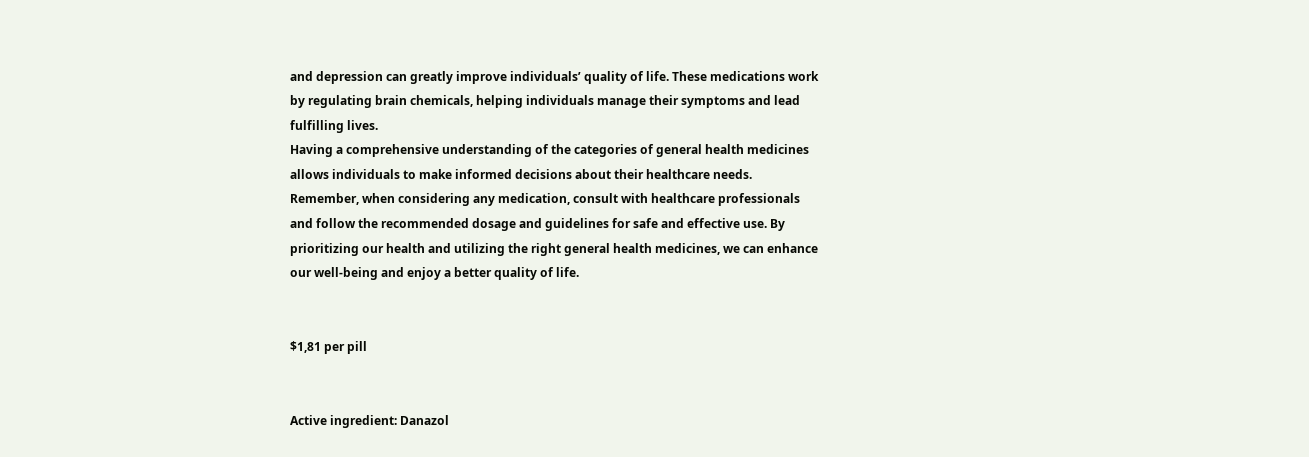and depression can greatly improve individuals’ quality of life. These medications work by regulating brain chemicals, helping individuals manage their symptoms and lead fulfilling lives.
Having a comprehensive understanding of the categories of general health medicines allows individuals to make informed decisions about their healthcare needs. Remember, when considering any medication, consult with healthcare professionals and follow the recommended dosage and guidelines for safe and effective use. By prioritizing our health and utilizing the right general health medicines, we can enhance our well-being and enjoy a better quality of life.


$1,81 per pill


Active ingredient: Danazol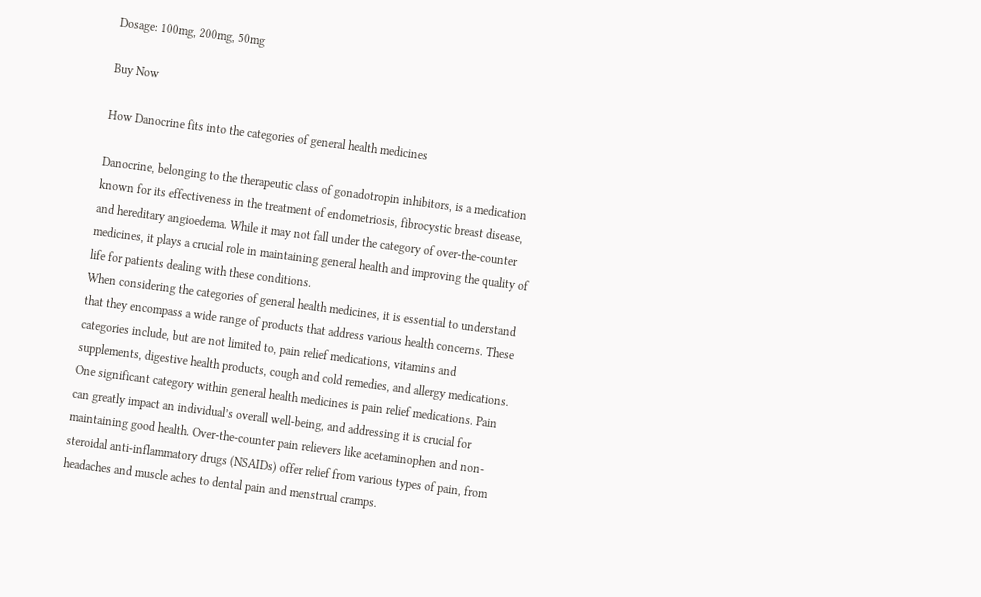Dosage: 100mg, 200mg, 50mg

Buy Now

How Danocrine fits into the categories of general health medicines

Danocrine, belonging to the therapeutic class of gonadotropin inhibitors, is a medication known for its effectiveness in the treatment of endometriosis, fibrocystic breast disease, and hereditary angioedema. While it may not fall under the category of over-the-counter medicines, it plays a crucial role in maintaining general health and improving the quality of life for patients dealing with these conditions.
When considering the categories of general health medicines, it is essential to understand that they encompass a wide range of products that address various health concerns. These categories include, but are not limited to, pain relief medications, vitamins and supplements, digestive health products, cough and cold remedies, and allergy medications.
One significant category within general health medicines is pain relief medications. Pain can greatly impact an individual’s overall well-being, and addressing it is crucial for maintaining good health. Over-the-counter pain relievers like acetaminophen and non-steroidal anti-inflammatory drugs (NSAIDs) offer relief from various types of pain, from headaches and muscle aches to dental pain and menstrual cramps.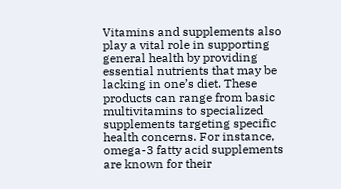Vitamins and supplements also play a vital role in supporting general health by providing essential nutrients that may be lacking in one’s diet. These products can range from basic multivitamins to specialized supplements targeting specific health concerns. For instance, omega-3 fatty acid supplements are known for their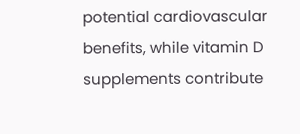potential cardiovascular benefits, while vitamin D supplements contribute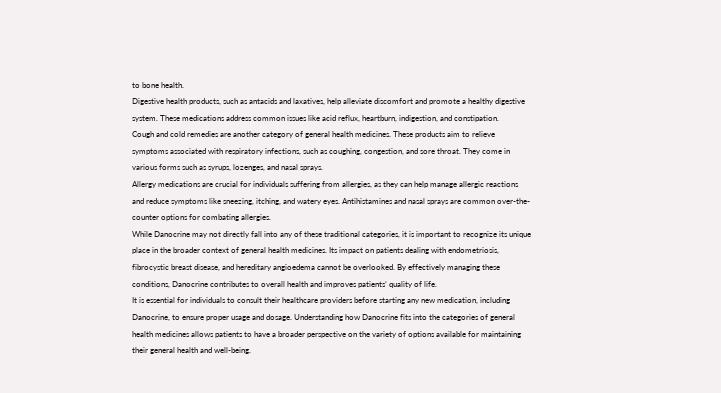to bone health.
Digestive health products, such as antacids and laxatives, help alleviate discomfort and promote a healthy digestive system. These medications address common issues like acid reflux, heartburn, indigestion, and constipation.
Cough and cold remedies are another category of general health medicines. These products aim to relieve symptoms associated with respiratory infections, such as coughing, congestion, and sore throat. They come in various forms such as syrups, lozenges, and nasal sprays.
Allergy medications are crucial for individuals suffering from allergies, as they can help manage allergic reactions and reduce symptoms like sneezing, itching, and watery eyes. Antihistamines and nasal sprays are common over-the-counter options for combating allergies.
While Danocrine may not directly fall into any of these traditional categories, it is important to recognize its unique place in the broader context of general health medicines. Its impact on patients dealing with endometriosis, fibrocystic breast disease, and hereditary angioedema cannot be overlooked. By effectively managing these conditions, Danocrine contributes to overall health and improves patients’ quality of life.
It is essential for individuals to consult their healthcare providers before starting any new medication, including Danocrine, to ensure proper usage and dosage. Understanding how Danocrine fits into the categories of general health medicines allows patients to have a broader perspective on the variety of options available for maintaining their general health and well-being.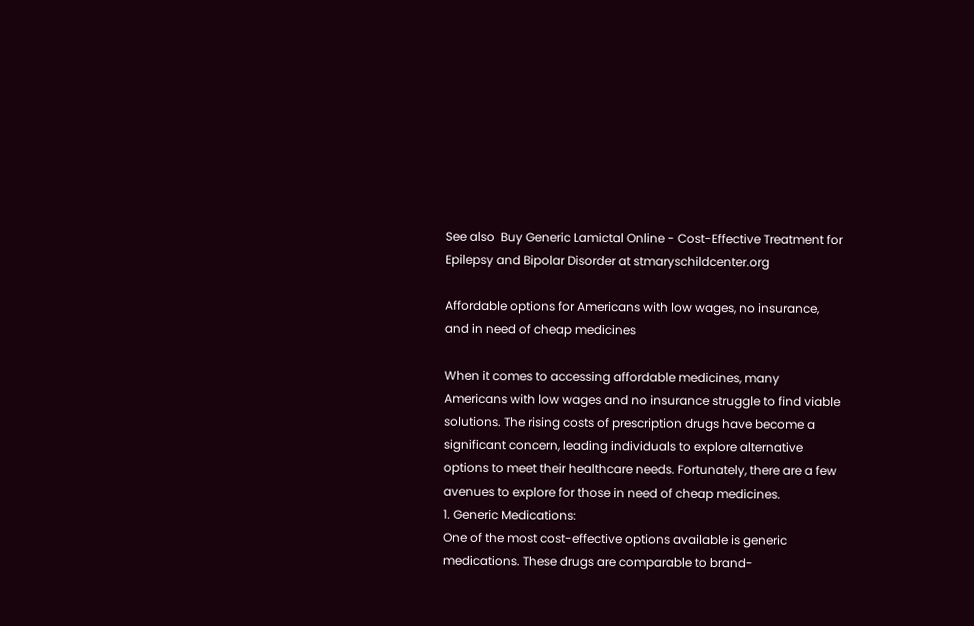See also  Buy Generic Lamictal Online - Cost-Effective Treatment for Epilepsy and Bipolar Disorder at stmaryschildcenter.org

Affordable options for Americans with low wages, no insurance, and in need of cheap medicines

When it comes to accessing affordable medicines, many Americans with low wages and no insurance struggle to find viable solutions. The rising costs of prescription drugs have become a significant concern, leading individuals to explore alternative options to meet their healthcare needs. Fortunately, there are a few avenues to explore for those in need of cheap medicines.
1. Generic Medications:
One of the most cost-effective options available is generic medications. These drugs are comparable to brand-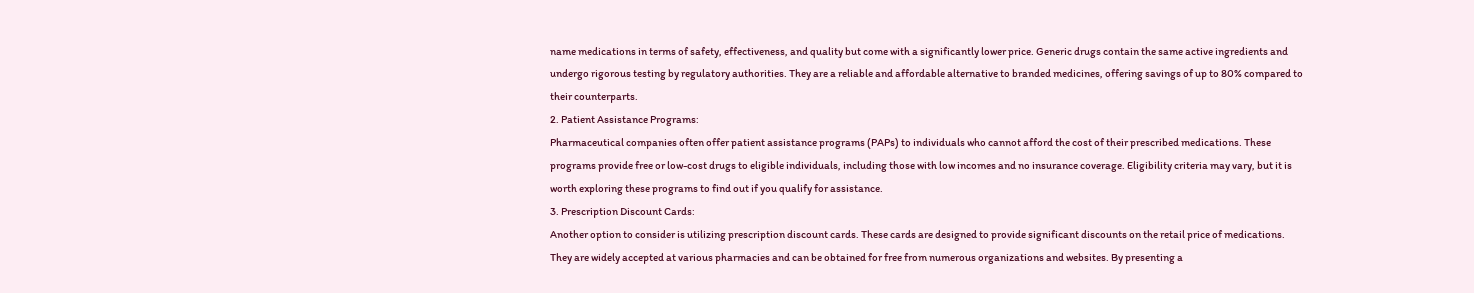name medications in terms of safety, effectiveness, and quality but come with a significantly lower price. Generic drugs contain the same active ingredients and undergo rigorous testing by regulatory authorities. They are a reliable and affordable alternative to branded medicines, offering savings of up to 80% compared to their counterparts.
2. Patient Assistance Programs:
Pharmaceutical companies often offer patient assistance programs (PAPs) to individuals who cannot afford the cost of their prescribed medications. These programs provide free or low-cost drugs to eligible individuals, including those with low incomes and no insurance coverage. Eligibility criteria may vary, but it is worth exploring these programs to find out if you qualify for assistance.
3. Prescription Discount Cards:
Another option to consider is utilizing prescription discount cards. These cards are designed to provide significant discounts on the retail price of medications. They are widely accepted at various pharmacies and can be obtained for free from numerous organizations and websites. By presenting a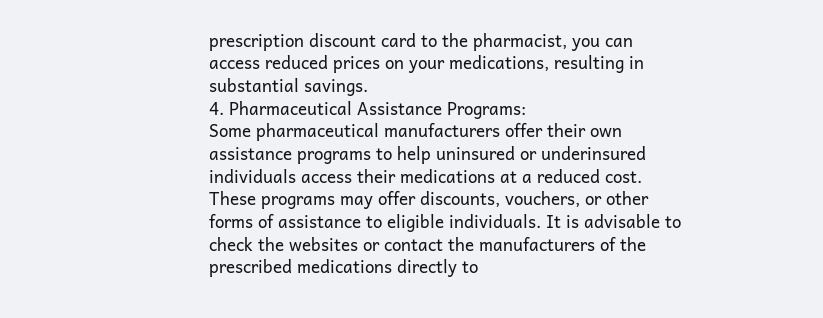prescription discount card to the pharmacist, you can access reduced prices on your medications, resulting in substantial savings.
4. Pharmaceutical Assistance Programs:
Some pharmaceutical manufacturers offer their own assistance programs to help uninsured or underinsured individuals access their medications at a reduced cost. These programs may offer discounts, vouchers, or other forms of assistance to eligible individuals. It is advisable to check the websites or contact the manufacturers of the prescribed medications directly to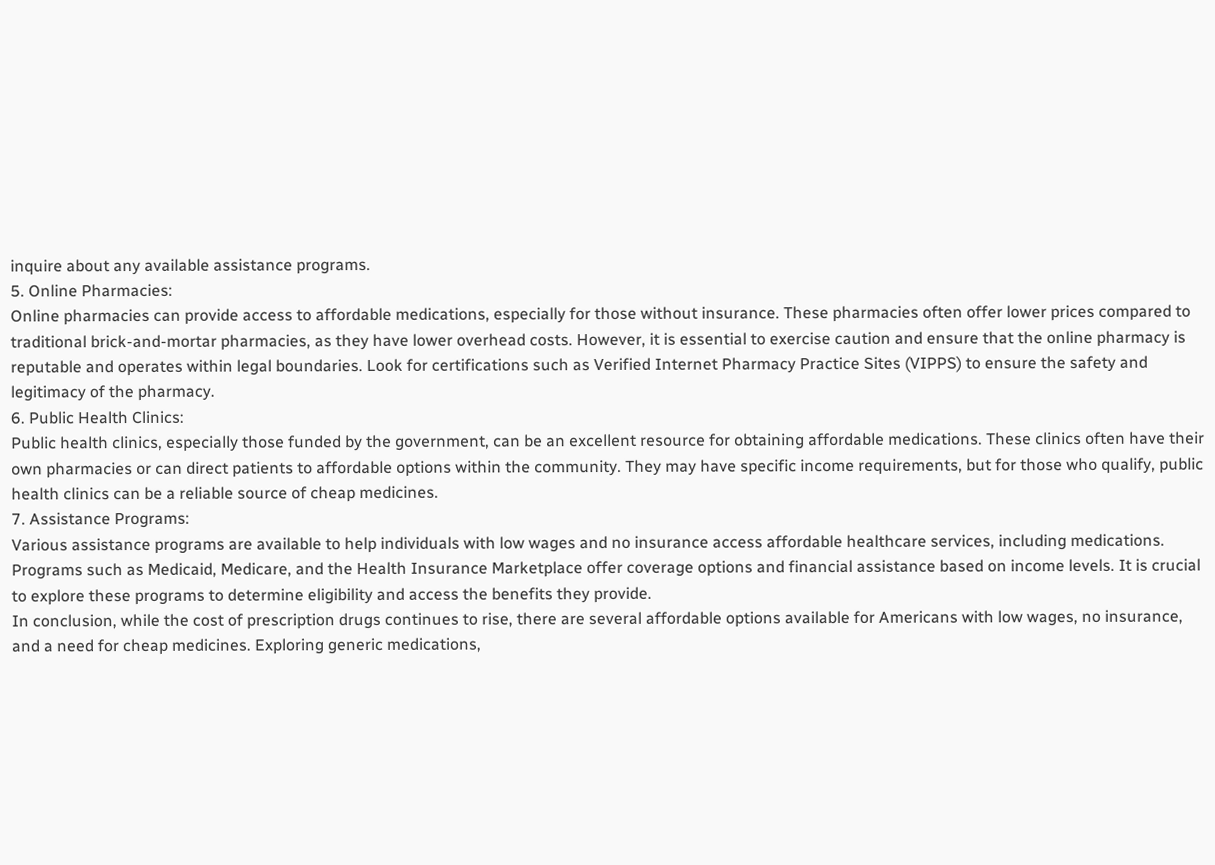inquire about any available assistance programs.
5. Online Pharmacies:
Online pharmacies can provide access to affordable medications, especially for those without insurance. These pharmacies often offer lower prices compared to traditional brick-and-mortar pharmacies, as they have lower overhead costs. However, it is essential to exercise caution and ensure that the online pharmacy is reputable and operates within legal boundaries. Look for certifications such as Verified Internet Pharmacy Practice Sites (VIPPS) to ensure the safety and legitimacy of the pharmacy.
6. Public Health Clinics:
Public health clinics, especially those funded by the government, can be an excellent resource for obtaining affordable medications. These clinics often have their own pharmacies or can direct patients to affordable options within the community. They may have specific income requirements, but for those who qualify, public health clinics can be a reliable source of cheap medicines.
7. Assistance Programs:
Various assistance programs are available to help individuals with low wages and no insurance access affordable healthcare services, including medications. Programs such as Medicaid, Medicare, and the Health Insurance Marketplace offer coverage options and financial assistance based on income levels. It is crucial to explore these programs to determine eligibility and access the benefits they provide.
In conclusion, while the cost of prescription drugs continues to rise, there are several affordable options available for Americans with low wages, no insurance, and a need for cheap medicines. Exploring generic medications,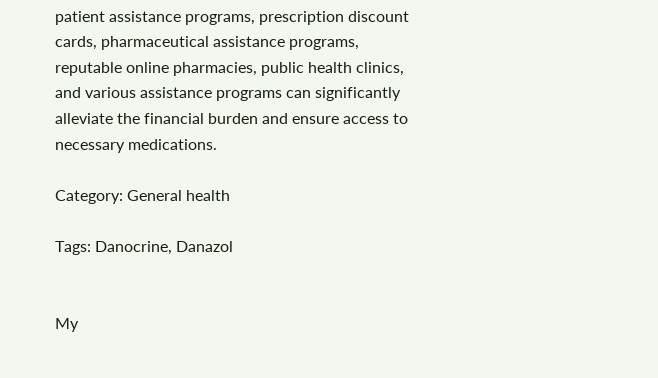patient assistance programs, prescription discount cards, pharmaceutical assistance programs, reputable online pharmacies, public health clinics, and various assistance programs can significantly alleviate the financial burden and ensure access to necessary medications.

Category: General health

Tags: Danocrine, Danazol


My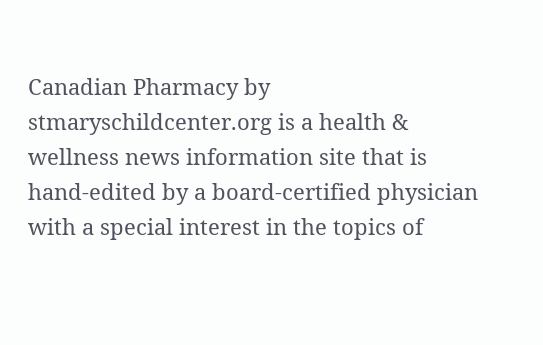Canadian Pharmacy by stmaryschildcenter.org is a health & wellness news information site that is hand-edited by a board-certified physician with a special interest in the topics of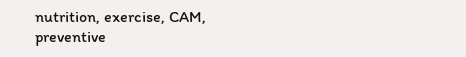nutrition, exercise, CAM, preventive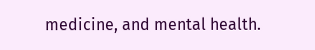medicine, and mental health.